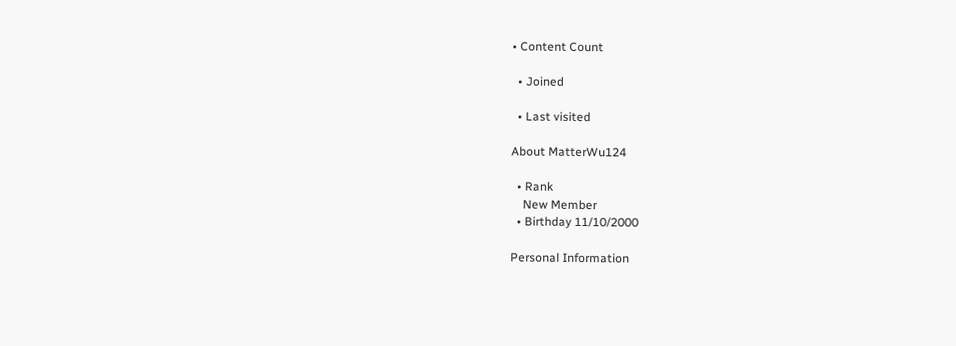• Content Count

  • Joined

  • Last visited

About MatterWu124

  • Rank
    New Member
  • Birthday 11/10/2000

Personal Information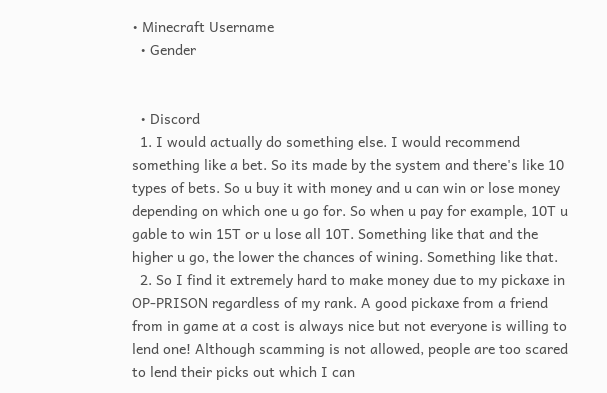• Minecraft Username
  • Gender


  • Discord
  1. I would actually do something else. I would recommend something like a bet. So its made by the system and there's like 10 types of bets. So u buy it with money and u can win or lose money depending on which one u go for. So when u pay for example, 10T u gable to win 15T or u lose all 10T. Something like that and the higher u go, the lower the chances of wining. Something like that.
  2. So I find it extremely hard to make money due to my pickaxe in OP-PRISON regardless of my rank. A good pickaxe from a friend from in game at a cost is always nice but not everyone is willing to lend one! Although scamming is not allowed, people are too scared to lend their picks out which I can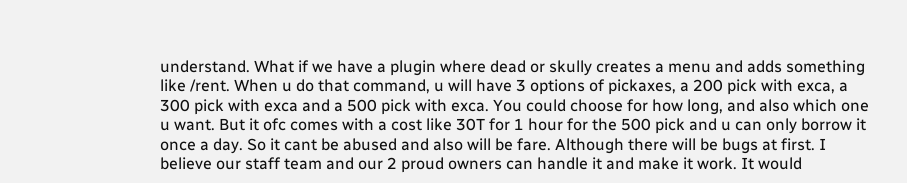understand. What if we have a plugin where dead or skully creates a menu and adds something like /rent. When u do that command, u will have 3 options of pickaxes, a 200 pick with exca, a 300 pick with exca and a 500 pick with exca. You could choose for how long, and also which one u want. But it ofc comes with a cost like 30T for 1 hour for the 500 pick and u can only borrow it once a day. So it cant be abused and also will be fare. Although there will be bugs at first. I believe our staff team and our 2 proud owners can handle it and make it work. It would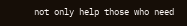not only help those who need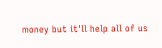money but it'll help all of us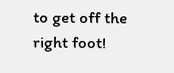to get off the right foot!